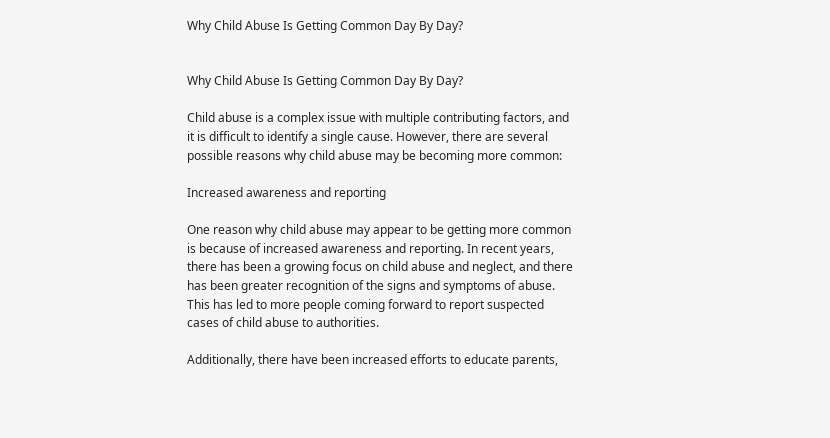Why Child Abuse Is Getting Common Day By Day?


Why Child Abuse Is Getting Common Day By Day?

Child abuse is a complex issue with multiple contributing factors, and it is difficult to identify a single cause. However, there are several possible reasons why child abuse may be becoming more common:

Increased awareness and reporting

One reason why child abuse may appear to be getting more common is because of increased awareness and reporting. In recent years, there has been a growing focus on child abuse and neglect, and there has been greater recognition of the signs and symptoms of abuse. This has led to more people coming forward to report suspected cases of child abuse to authorities.

Additionally, there have been increased efforts to educate parents,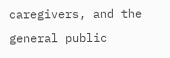caregivers, and the general public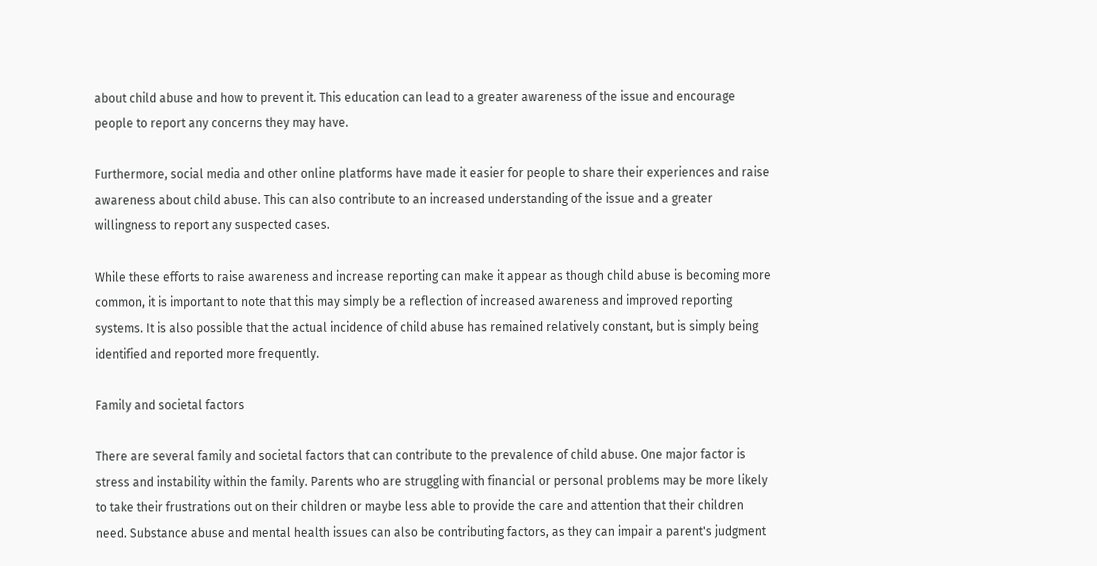about child abuse and how to prevent it. This education can lead to a greater awareness of the issue and encourage people to report any concerns they may have.

Furthermore, social media and other online platforms have made it easier for people to share their experiences and raise awareness about child abuse. This can also contribute to an increased understanding of the issue and a greater willingness to report any suspected cases.

While these efforts to raise awareness and increase reporting can make it appear as though child abuse is becoming more common, it is important to note that this may simply be a reflection of increased awareness and improved reporting systems. It is also possible that the actual incidence of child abuse has remained relatively constant, but is simply being identified and reported more frequently.

Family and societal factors

There are several family and societal factors that can contribute to the prevalence of child abuse. One major factor is stress and instability within the family. Parents who are struggling with financial or personal problems may be more likely to take their frustrations out on their children or maybe less able to provide the care and attention that their children need. Substance abuse and mental health issues can also be contributing factors, as they can impair a parent's judgment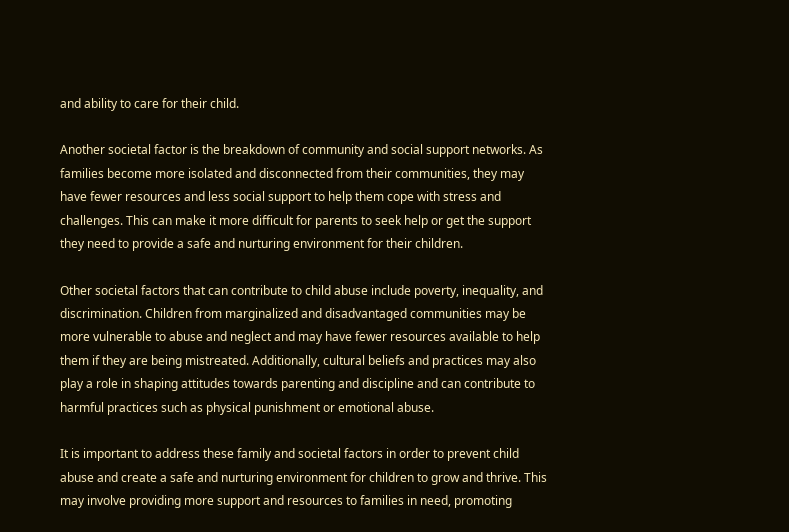and ability to care for their child.

Another societal factor is the breakdown of community and social support networks. As families become more isolated and disconnected from their communities, they may have fewer resources and less social support to help them cope with stress and challenges. This can make it more difficult for parents to seek help or get the support they need to provide a safe and nurturing environment for their children.

Other societal factors that can contribute to child abuse include poverty, inequality, and discrimination. Children from marginalized and disadvantaged communities may be more vulnerable to abuse and neglect and may have fewer resources available to help them if they are being mistreated. Additionally, cultural beliefs and practices may also play a role in shaping attitudes towards parenting and discipline and can contribute to harmful practices such as physical punishment or emotional abuse.

It is important to address these family and societal factors in order to prevent child abuse and create a safe and nurturing environment for children to grow and thrive. This may involve providing more support and resources to families in need, promoting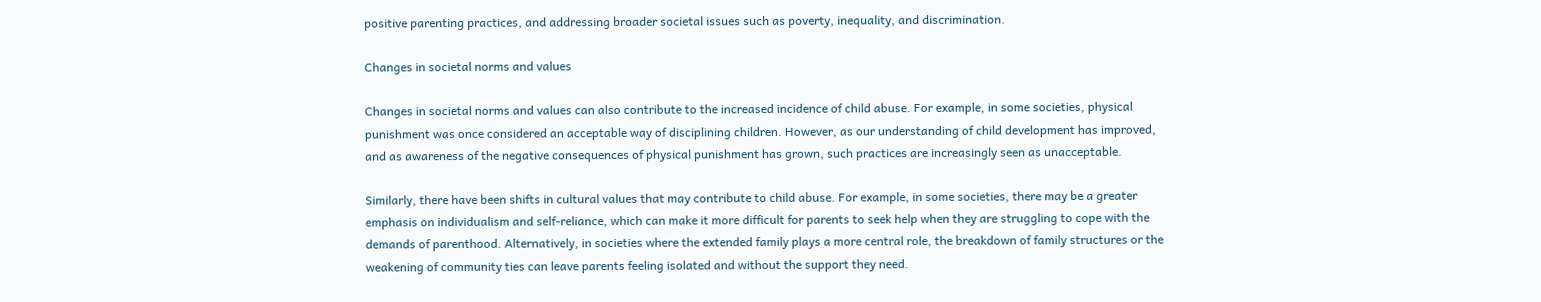positive parenting practices, and addressing broader societal issues such as poverty, inequality, and discrimination.

Changes in societal norms and values

Changes in societal norms and values can also contribute to the increased incidence of child abuse. For example, in some societies, physical punishment was once considered an acceptable way of disciplining children. However, as our understanding of child development has improved, and as awareness of the negative consequences of physical punishment has grown, such practices are increasingly seen as unacceptable.

Similarly, there have been shifts in cultural values that may contribute to child abuse. For example, in some societies, there may be a greater emphasis on individualism and self-reliance, which can make it more difficult for parents to seek help when they are struggling to cope with the demands of parenthood. Alternatively, in societies where the extended family plays a more central role, the breakdown of family structures or the weakening of community ties can leave parents feeling isolated and without the support they need.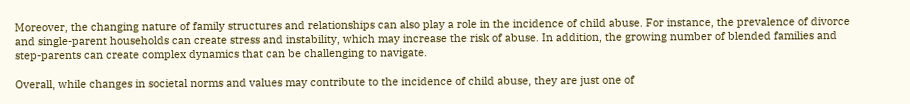Moreover, the changing nature of family structures and relationships can also play a role in the incidence of child abuse. For instance, the prevalence of divorce and single-parent households can create stress and instability, which may increase the risk of abuse. In addition, the growing number of blended families and step-parents can create complex dynamics that can be challenging to navigate.

Overall, while changes in societal norms and values may contribute to the incidence of child abuse, they are just one of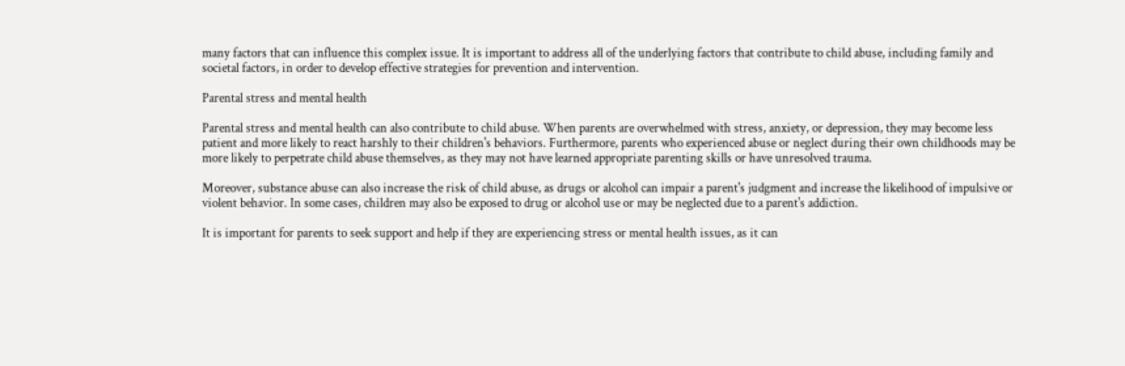many factors that can influence this complex issue. It is important to address all of the underlying factors that contribute to child abuse, including family and societal factors, in order to develop effective strategies for prevention and intervention.

Parental stress and mental health

Parental stress and mental health can also contribute to child abuse. When parents are overwhelmed with stress, anxiety, or depression, they may become less patient and more likely to react harshly to their children's behaviors. Furthermore, parents who experienced abuse or neglect during their own childhoods may be more likely to perpetrate child abuse themselves, as they may not have learned appropriate parenting skills or have unresolved trauma.

Moreover, substance abuse can also increase the risk of child abuse, as drugs or alcohol can impair a parent's judgment and increase the likelihood of impulsive or violent behavior. In some cases, children may also be exposed to drug or alcohol use or may be neglected due to a parent's addiction.

It is important for parents to seek support and help if they are experiencing stress or mental health issues, as it can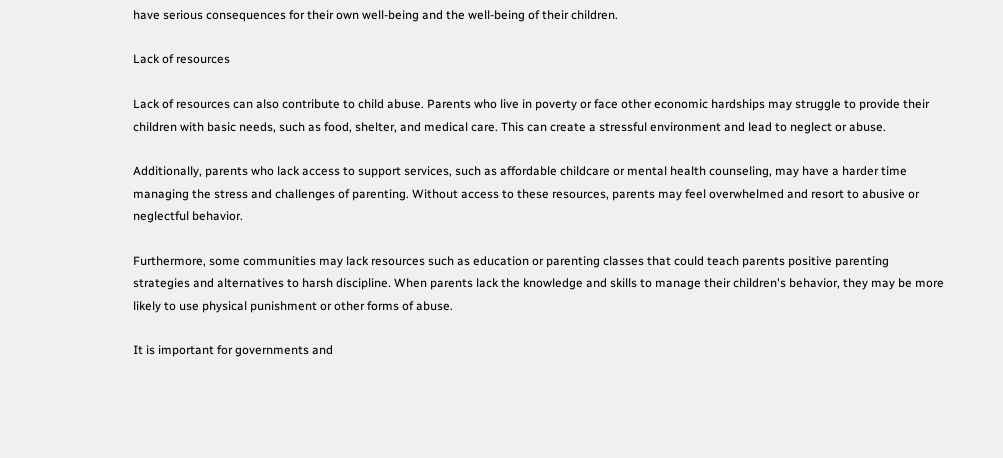have serious consequences for their own well-being and the well-being of their children.

Lack of resources

Lack of resources can also contribute to child abuse. Parents who live in poverty or face other economic hardships may struggle to provide their children with basic needs, such as food, shelter, and medical care. This can create a stressful environment and lead to neglect or abuse.

Additionally, parents who lack access to support services, such as affordable childcare or mental health counseling, may have a harder time managing the stress and challenges of parenting. Without access to these resources, parents may feel overwhelmed and resort to abusive or neglectful behavior.

Furthermore, some communities may lack resources such as education or parenting classes that could teach parents positive parenting strategies and alternatives to harsh discipline. When parents lack the knowledge and skills to manage their children's behavior, they may be more likely to use physical punishment or other forms of abuse.

It is important for governments and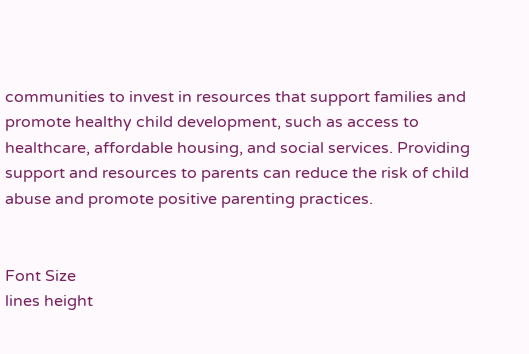communities to invest in resources that support families and promote healthy child development, such as access to healthcare, affordable housing, and social services. Providing support and resources to parents can reduce the risk of child abuse and promote positive parenting practices.


Font Size
lines height